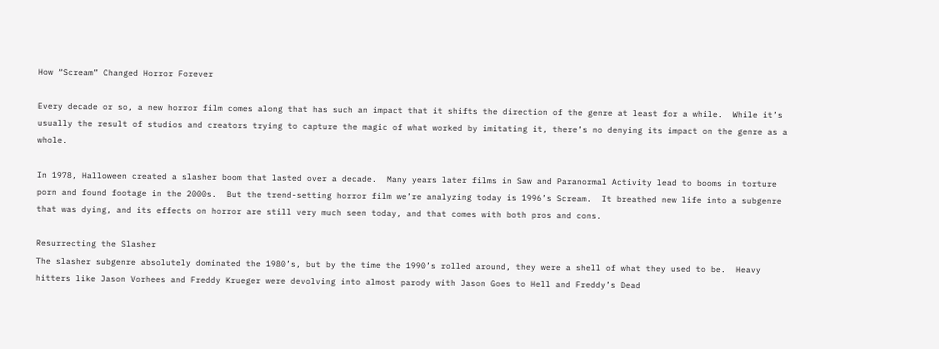How “Scream” Changed Horror Forever

Every decade or so, a new horror film comes along that has such an impact that it shifts the direction of the genre at least for a while.  While it’s usually the result of studios and creators trying to capture the magic of what worked by imitating it, there’s no denying its impact on the genre as a whole.

In 1978, Halloween created a slasher boom that lasted over a decade.  Many years later films in Saw and Paranormal Activity lead to booms in torture porn and found footage in the 2000s.  But the trend-setting horror film we’re analyzing today is 1996’s Scream.  It breathed new life into a subgenre that was dying, and its effects on horror are still very much seen today, and that comes with both pros and cons.

Resurrecting the Slasher
The slasher subgenre absolutely dominated the 1980’s, but by the time the 1990’s rolled around, they were a shell of what they used to be.  Heavy hitters like Jason Vorhees and Freddy Krueger were devolving into almost parody with Jason Goes to Hell and Freddy’s Dead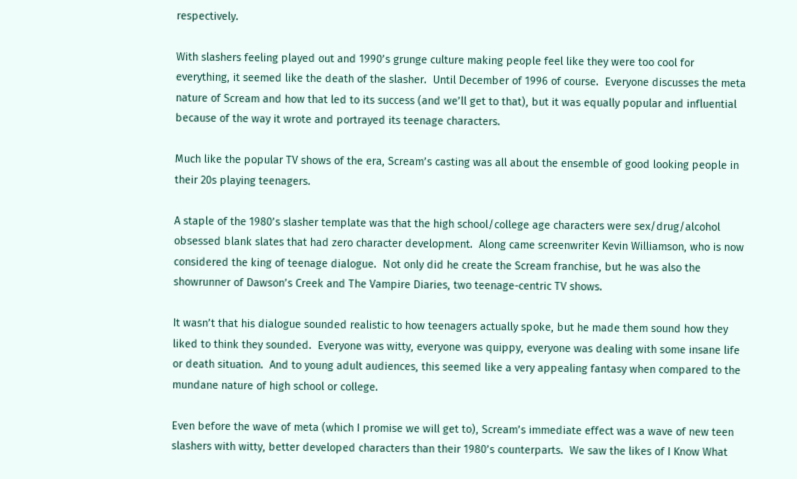respectively.

With slashers feeling played out and 1990’s grunge culture making people feel like they were too cool for everything, it seemed like the death of the slasher.  Until December of 1996 of course.  Everyone discusses the meta nature of Scream and how that led to its success (and we’ll get to that), but it was equally popular and influential because of the way it wrote and portrayed its teenage characters.

Much like the popular TV shows of the era, Scream’s casting was all about the ensemble of good looking people in their 20s playing teenagers.

A staple of the 1980’s slasher template was that the high school/college age characters were sex/drug/alcohol obsessed blank slates that had zero character development.  Along came screenwriter Kevin Williamson, who is now considered the king of teenage dialogue.  Not only did he create the Scream franchise, but he was also the showrunner of Dawson’s Creek and The Vampire Diaries, two teenage-centric TV shows.

It wasn’t that his dialogue sounded realistic to how teenagers actually spoke, but he made them sound how they liked to think they sounded.  Everyone was witty, everyone was quippy, everyone was dealing with some insane life or death situation.  And to young adult audiences, this seemed like a very appealing fantasy when compared to the mundane nature of high school or college.

Even before the wave of meta (which I promise we will get to), Scream’s immediate effect was a wave of new teen slashers with witty, better developed characters than their 1980’s counterparts.  We saw the likes of I Know What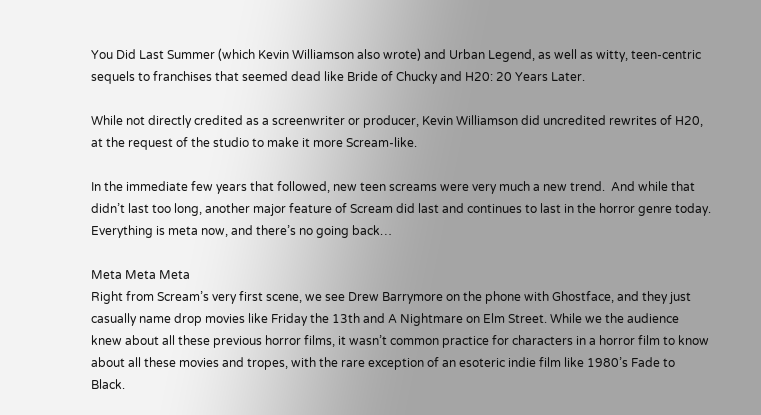You Did Last Summer (which Kevin Williamson also wrote) and Urban Legend, as well as witty, teen-centric sequels to franchises that seemed dead like Bride of Chucky and H20: 20 Years Later.

While not directly credited as a screenwriter or producer, Kevin Williamson did uncredited rewrites of H20, at the request of the studio to make it more Scream-like.

In the immediate few years that followed, new teen screams were very much a new trend.  And while that didn’t last too long, another major feature of Scream did last and continues to last in the horror genre today.  Everything is meta now, and there’s no going back…

Meta Meta Meta
Right from Scream’s very first scene, we see Drew Barrymore on the phone with Ghostface, and they just casually name drop movies like Friday the 13th and A Nightmare on Elm Street. While we the audience knew about all these previous horror films, it wasn’t common practice for characters in a horror film to know about all these movies and tropes, with the rare exception of an esoteric indie film like 1980’s Fade to Black.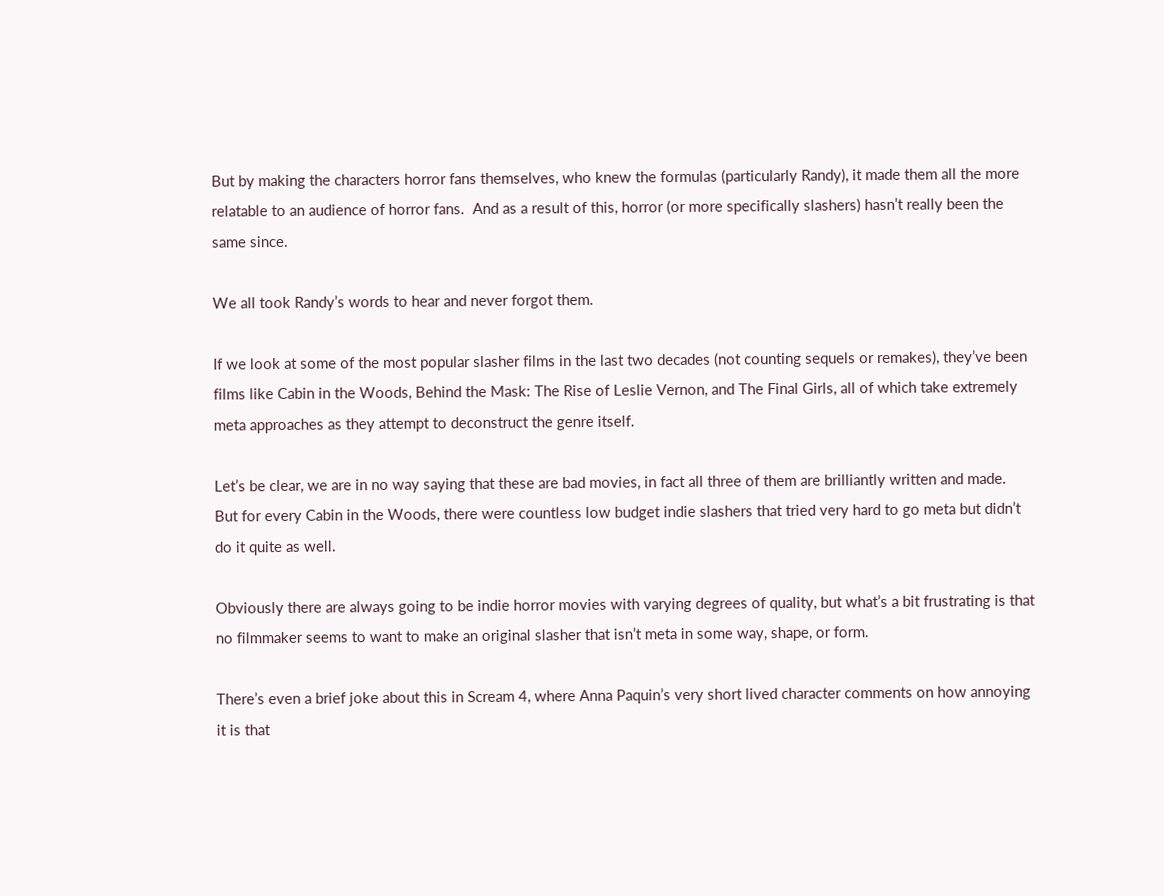But by making the characters horror fans themselves, who knew the formulas (particularly Randy), it made them all the more relatable to an audience of horror fans.  And as a result of this, horror (or more specifically slashers) hasn’t really been the same since.

We all took Randy’s words to hear and never forgot them.

If we look at some of the most popular slasher films in the last two decades (not counting sequels or remakes), they’ve been films like Cabin in the Woods, Behind the Mask: The Rise of Leslie Vernon, and The Final Girls, all of which take extremely meta approaches as they attempt to deconstruct the genre itself.

Let’s be clear, we are in no way saying that these are bad movies, in fact all three of them are brilliantly written and made.  But for every Cabin in the Woods, there were countless low budget indie slashers that tried very hard to go meta but didn’t do it quite as well.

Obviously there are always going to be indie horror movies with varying degrees of quality, but what’s a bit frustrating is that no filmmaker seems to want to make an original slasher that isn’t meta in some way, shape, or form.

There’s even a brief joke about this in Scream 4, where Anna Paquin’s very short lived character comments on how annoying it is that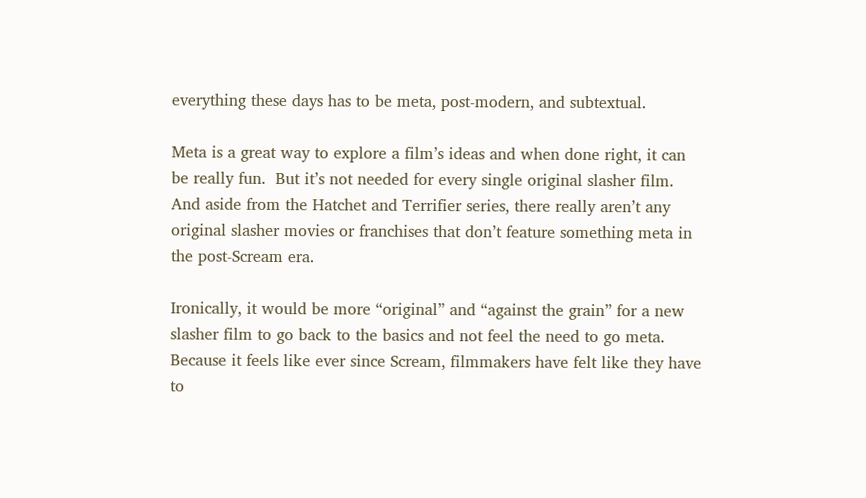everything these days has to be meta, post-modern, and subtextual.

Meta is a great way to explore a film’s ideas and when done right, it can be really fun.  But it’s not needed for every single original slasher film.  And aside from the Hatchet and Terrifier series, there really aren’t any original slasher movies or franchises that don’t feature something meta in the post-Scream era.

Ironically, it would be more “original” and “against the grain” for a new slasher film to go back to the basics and not feel the need to go meta.  Because it feels like ever since Scream, filmmakers have felt like they have to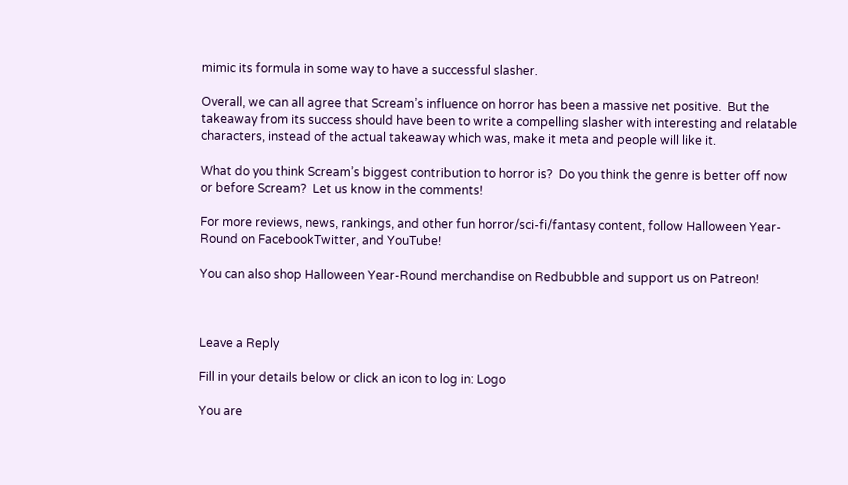mimic its formula in some way to have a successful slasher.

Overall, we can all agree that Scream’s influence on horror has been a massive net positive.  But the takeaway from its success should have been to write a compelling slasher with interesting and relatable characters, instead of the actual takeaway which was, make it meta and people will like it.

What do you think Scream’s biggest contribution to horror is?  Do you think the genre is better off now or before Scream?  Let us know in the comments!

For more reviews, news, rankings, and other fun horror/sci-fi/fantasy content, follow Halloween Year-Round on FacebookTwitter, and YouTube!

You can also shop Halloween Year-Round merchandise on Redbubble and support us on Patreon!



Leave a Reply

Fill in your details below or click an icon to log in: Logo

You are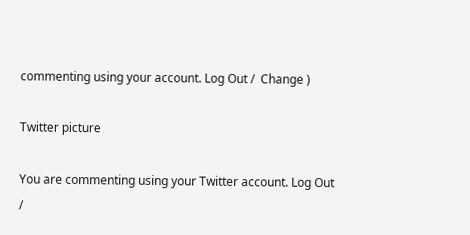commenting using your account. Log Out /  Change )

Twitter picture

You are commenting using your Twitter account. Log Out /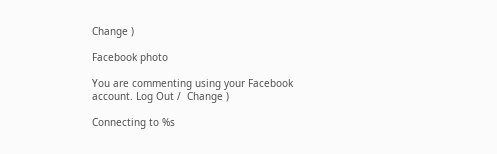Change )

Facebook photo

You are commenting using your Facebook account. Log Out /  Change )

Connecting to %s